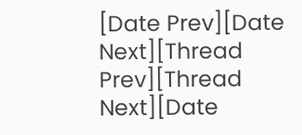[Date Prev][Date Next][Thread Prev][Thread Next][Date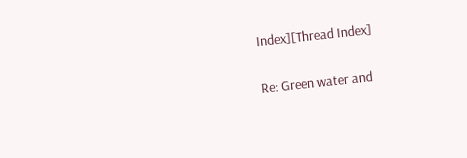Index][Thread Index]

Re: Green water and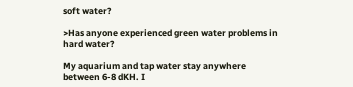soft water?

>Has anyone experienced green water problems in hard water?

My aquarium and tap water stay anywhere between 6-8 dKH. I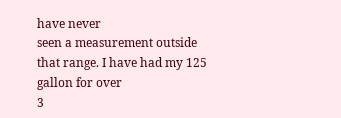have never
seen a measurement outside that range. I have had my 125 gallon for over
3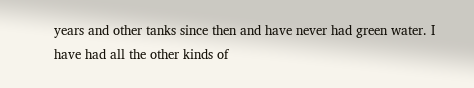years and other tanks since then and have never had green water. I
have had all the other kinds of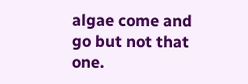algae come and go but not that one.